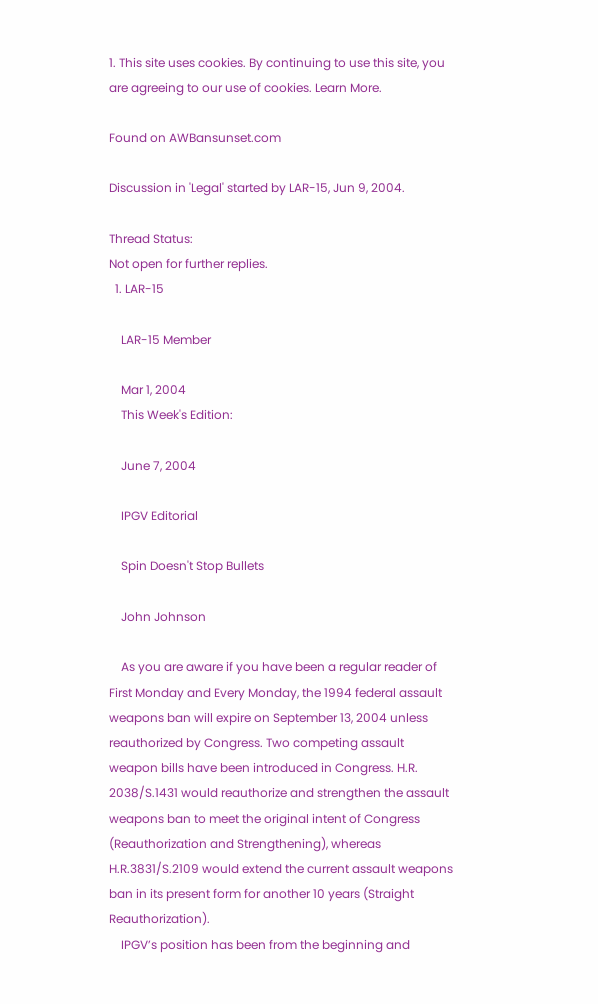1. This site uses cookies. By continuing to use this site, you are agreeing to our use of cookies. Learn More.

Found on AWBansunset.com

Discussion in 'Legal' started by LAR-15, Jun 9, 2004.

Thread Status:
Not open for further replies.
  1. LAR-15

    LAR-15 Member

    Mar 1, 2004
    This Week's Edition:

    June 7, 2004

    IPGV Editorial

    Spin Doesn't Stop Bullets

    John Johnson

    As you are aware if you have been a regular reader of First Monday and Every Monday, the 1994 federal assault weapons ban will expire on September 13, 2004 unless reauthorized by Congress. Two competing assault weapon bills have been introduced in Congress. H.R. 2038/S.1431 would reauthorize and strengthen the assault weapons ban to meet the original intent of Congress (Reauthorization and Strengthening), whereas H.R.3831/S.2109 would extend the current assault weapons ban in its present form for another 10 years (Straight Reauthorization).
    IPGV’s position has been from the beginning and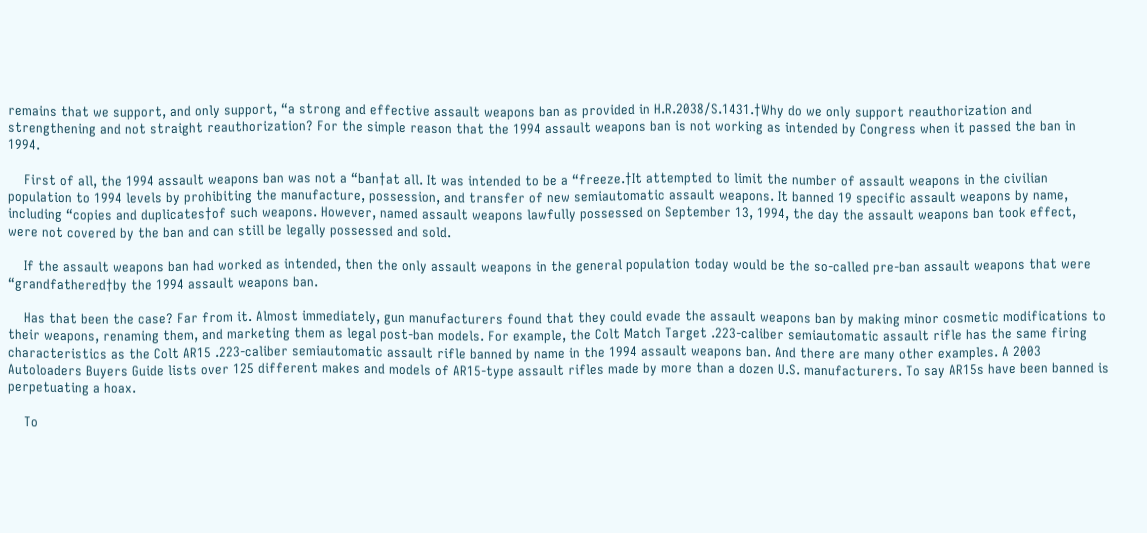remains that we support, and only support, “a strong and effective assault weapons ban as provided in H.R.2038/S.1431.†Why do we only support reauthorization and strengthening and not straight reauthorization? For the simple reason that the 1994 assault weapons ban is not working as intended by Congress when it passed the ban in 1994.

    First of all, the 1994 assault weapons ban was not a “ban†at all. It was intended to be a “freeze.†It attempted to limit the number of assault weapons in the civilian population to 1994 levels by prohibiting the manufacture, possession, and transfer of new semiautomatic assault weapons. It banned 19 specific assault weapons by name, including “copies and duplicates†of such weapons. However, named assault weapons lawfully possessed on September 13, 1994, the day the assault weapons ban took effect, were not covered by the ban and can still be legally possessed and sold.

    If the assault weapons ban had worked as intended, then the only assault weapons in the general population today would be the so-called pre-ban assault weapons that were “grandfathered†by the 1994 assault weapons ban.

    Has that been the case? Far from it. Almost immediately, gun manufacturers found that they could evade the assault weapons ban by making minor cosmetic modifications to their weapons, renaming them, and marketing them as legal post-ban models. For example, the Colt Match Target .223-caliber semiautomatic assault rifle has the same firing characteristics as the Colt AR15 .223-caliber semiautomatic assault rifle banned by name in the 1994 assault weapons ban. And there are many other examples. A 2003 Autoloaders Buyers Guide lists over 125 different makes and models of AR15-type assault rifles made by more than a dozen U.S. manufacturers. To say AR15s have been banned is perpetuating a hoax.

    To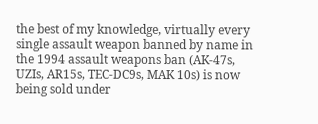the best of my knowledge, virtually every single assault weapon banned by name in the 1994 assault weapons ban (AK-47s, UZIs, AR15s, TEC-DC9s, MAK 10s) is now being sold under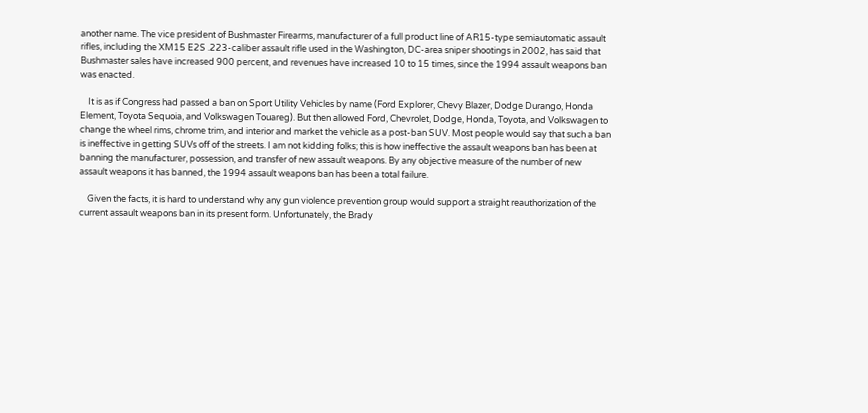another name. The vice president of Bushmaster Firearms, manufacturer of a full product line of AR15-type semiautomatic assault rifles, including the XM15 E2S .223-caliber assault rifle used in the Washington, DC-area sniper shootings in 2002, has said that Bushmaster sales have increased 900 percent, and revenues have increased 10 to 15 times, since the 1994 assault weapons ban was enacted.

    It is as if Congress had passed a ban on Sport Utility Vehicles by name (Ford Explorer, Chevy Blazer, Dodge Durango, Honda Element, Toyota Sequoia, and Volkswagen Touareg). But then allowed Ford, Chevrolet, Dodge, Honda, Toyota, and Volkswagen to change the wheel rims, chrome trim, and interior and market the vehicle as a post-ban SUV. Most people would say that such a ban is ineffective in getting SUVs off of the streets. I am not kidding folks; this is how ineffective the assault weapons ban has been at banning the manufacturer, possession, and transfer of new assault weapons. By any objective measure of the number of new assault weapons it has banned, the 1994 assault weapons ban has been a total failure.

    Given the facts, it is hard to understand why any gun violence prevention group would support a straight reauthorization of the current assault weapons ban in its present form. Unfortunately, the Brady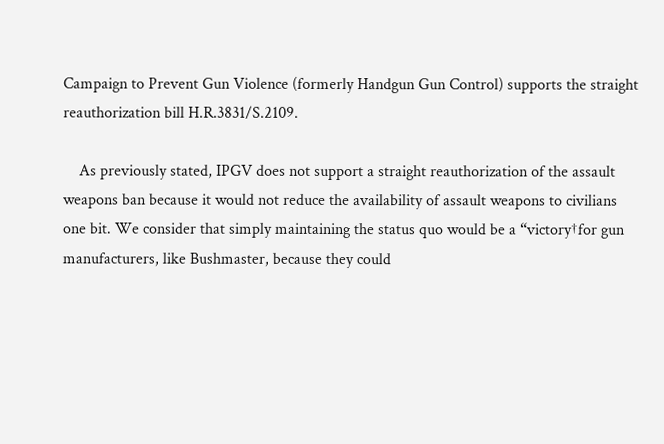Campaign to Prevent Gun Violence (formerly Handgun Gun Control) supports the straight reauthorization bill H.R.3831/S.2109.

    As previously stated, IPGV does not support a straight reauthorization of the assault weapons ban because it would not reduce the availability of assault weapons to civilians one bit. We consider that simply maintaining the status quo would be a “victory†for gun manufacturers, like Bushmaster, because they could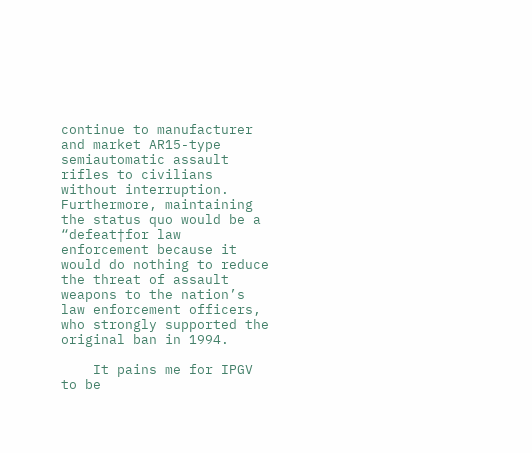continue to manufacturer and market AR15-type semiautomatic assault rifles to civilians without interruption. Furthermore, maintaining the status quo would be a “defeat†for law enforcement because it would do nothing to reduce the threat of assault weapons to the nation’s law enforcement officers, who strongly supported the original ban in 1994.

    It pains me for IPGV to be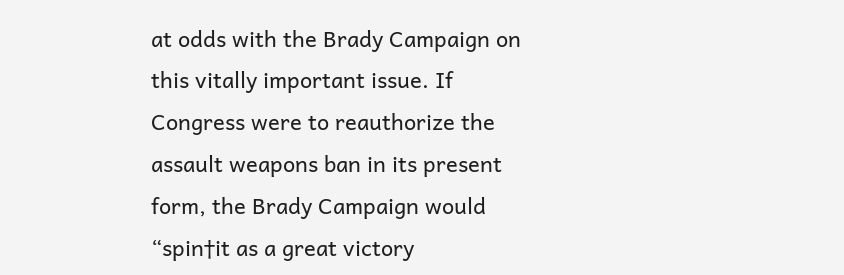at odds with the Brady Campaign on this vitally important issue. If Congress were to reauthorize the assault weapons ban in its present form, the Brady Campaign would “spin†it as a great victory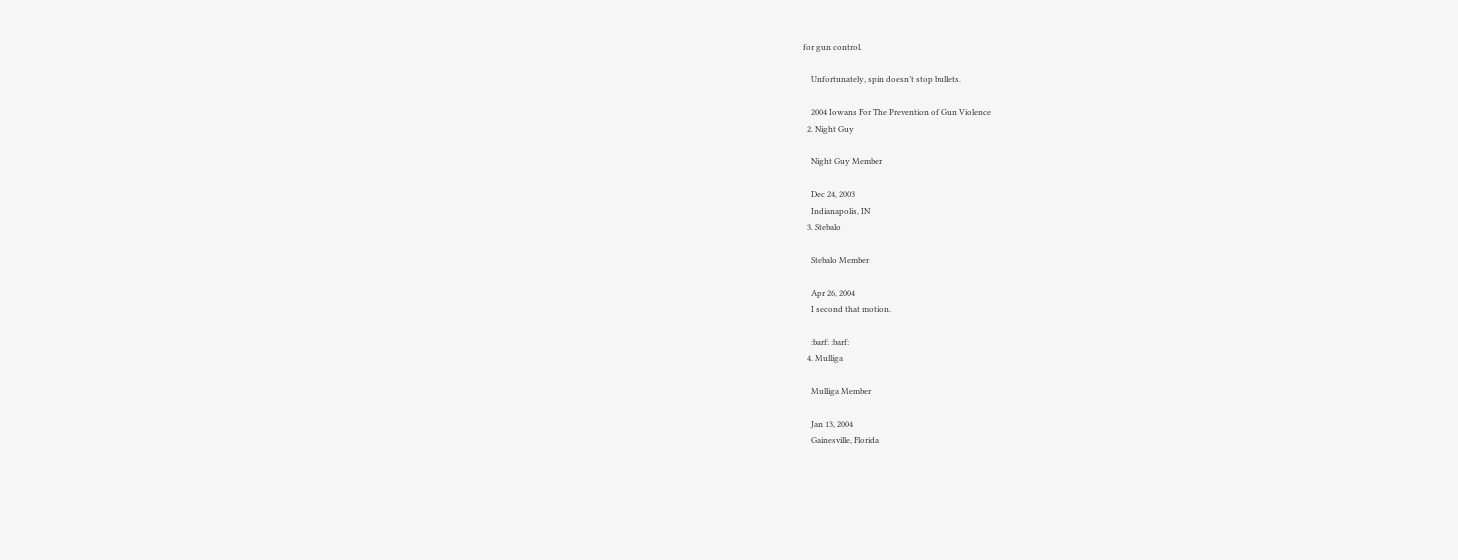for gun control.

    Unfortunately, spin doesn’t stop bullets.

    2004 Iowans For The Prevention of Gun Violence
  2. Night Guy

    Night Guy Member

    Dec 24, 2003
    Indianapolis, IN
  3. Stebalo

    Stebalo Member

    Apr 26, 2004
    I second that motion.

    :barf: :barf:
  4. Mulliga

    Mulliga Member

    Jan 13, 2004
    Gainesville, Florida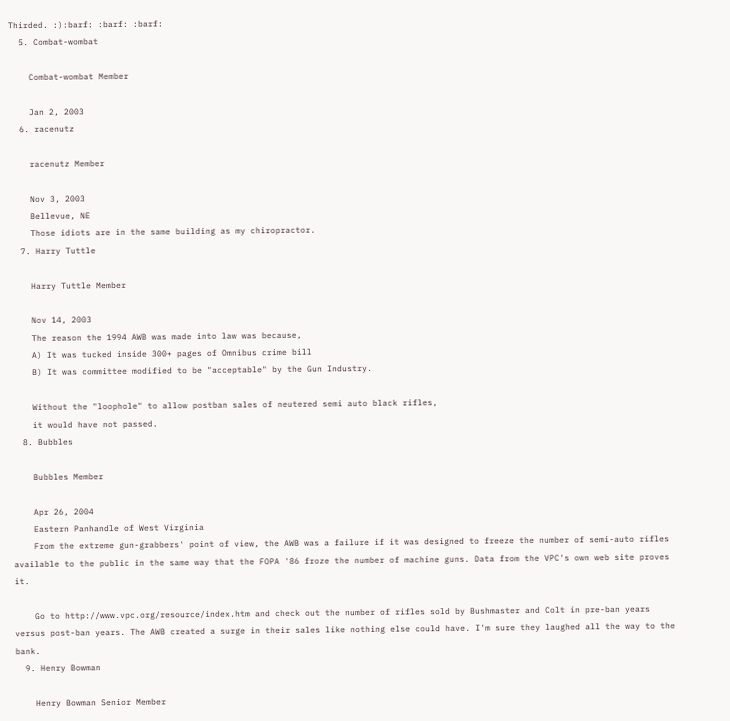Thirded. :):barf: :barf: :barf:
  5. Combat-wombat

    Combat-wombat Member

    Jan 2, 2003
  6. racenutz

    racenutz Member

    Nov 3, 2003
    Bellevue, NE
    Those idiots are in the same building as my chiropractor.
  7. Harry Tuttle

    Harry Tuttle Member

    Nov 14, 2003
    The reason the 1994 AWB was made into law was because,
    A) It was tucked inside 300+ pages of Omnibus crime bill
    B) It was committee modified to be "acceptable" by the Gun Industry.

    Without the "loophole" to allow postban sales of neutered semi auto black rifles,
    it would have not passed.
  8. Bubbles

    Bubbles Member

    Apr 26, 2004
    Eastern Panhandle of West Virginia
    From the extreme gun-grabbers' point of view, the AWB was a failure if it was designed to freeze the number of semi-auto rifles available to the public in the same way that the FOPA '86 froze the number of machine guns. Data from the VPC's own web site proves it.

    Go to http://www.vpc.org/resource/index.htm and check out the number of rifles sold by Bushmaster and Colt in pre-ban years versus post-ban years. The AWB created a surge in their sales like nothing else could have. I'm sure they laughed all the way to the bank.
  9. Henry Bowman

    Henry Bowman Senior Member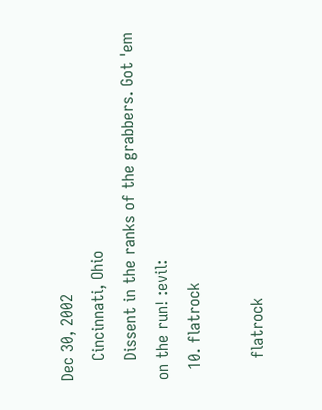Dec 30, 2002
    Cincinnati, Ohio
    Dissent in the ranks of the grabbers. Got 'em on the run! :evil:
  10. flatrock

    flatrock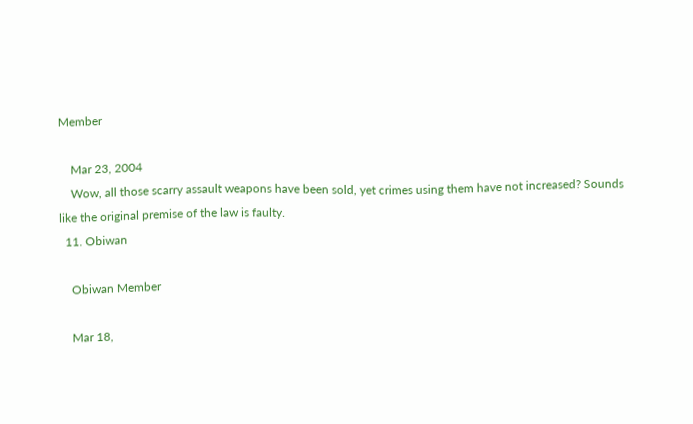Member

    Mar 23, 2004
    Wow, all those scarry assault weapons have been sold, yet crimes using them have not increased? Sounds like the original premise of the law is faulty.
  11. Obiwan

    Obiwan Member

    Mar 18,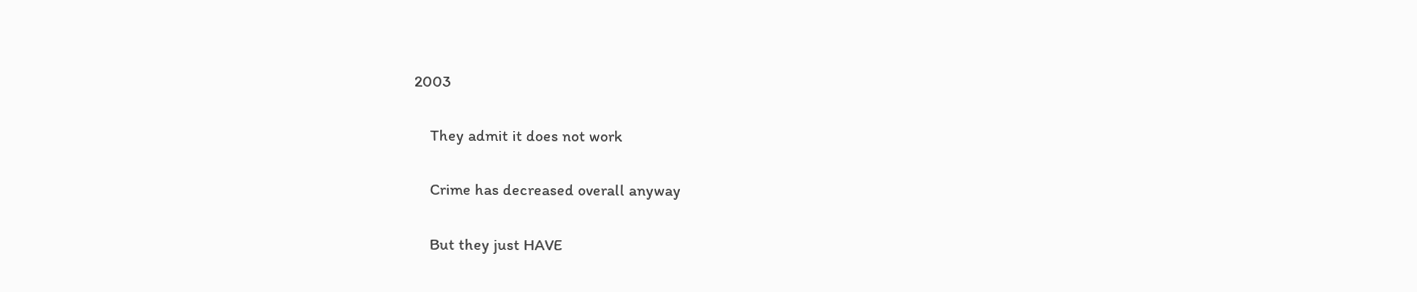2003

    They admit it does not work

    Crime has decreased overall anyway

    But they just HAVE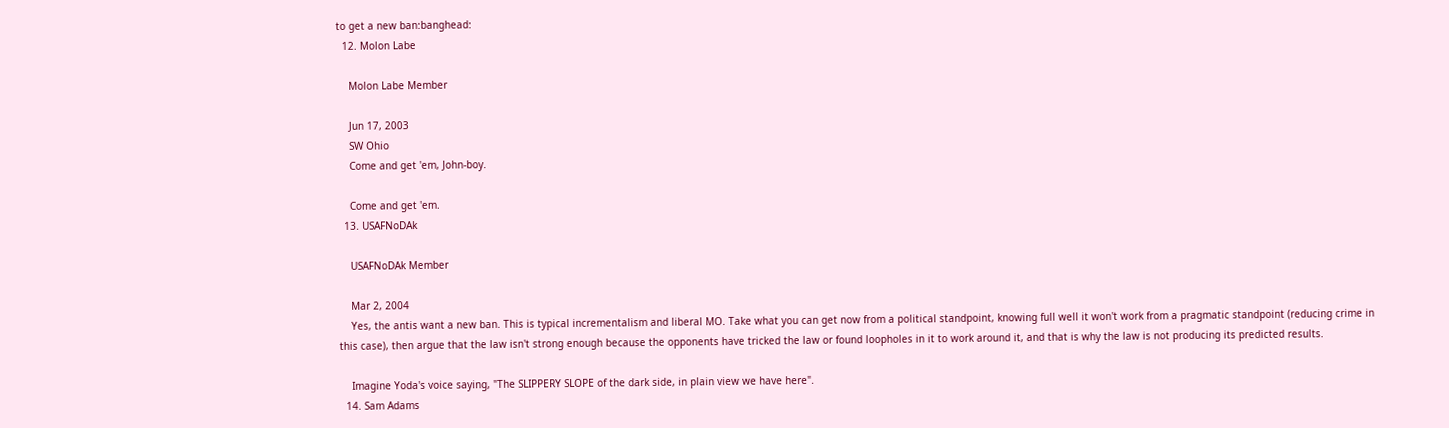to get a new ban:banghead:
  12. Molon Labe

    Molon Labe Member

    Jun 17, 2003
    SW Ohio
    Come and get 'em, John-boy.

    Come and get 'em.
  13. USAFNoDAk

    USAFNoDAk Member

    Mar 2, 2004
    Yes, the antis want a new ban. This is typical incrementalism and liberal MO. Take what you can get now from a political standpoint, knowing full well it won't work from a pragmatic standpoint (reducing crime in this case), then argue that the law isn't strong enough because the opponents have tricked the law or found loopholes in it to work around it, and that is why the law is not producing its predicted results.

    Imagine Yoda's voice saying, "The SLIPPERY SLOPE of the dark side, in plain view we have here".
  14. Sam Adams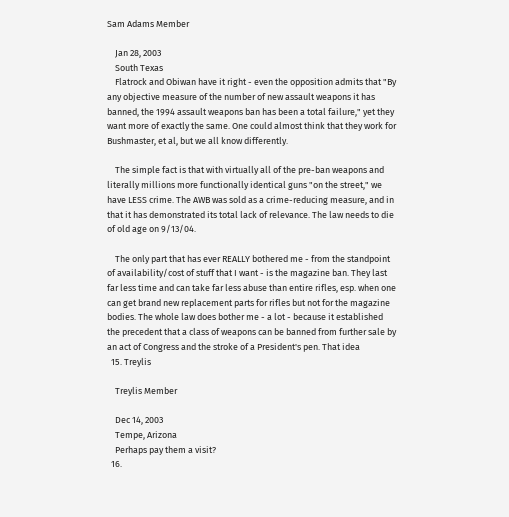Sam Adams Member

    Jan 28, 2003
    South Texas
    Flatrock and Obiwan have it right - even the opposition admits that "By any objective measure of the number of new assault weapons it has banned, the 1994 assault weapons ban has been a total failure," yet they want more of exactly the same. One could almost think that they work for Bushmaster, et al, but we all know differently.

    The simple fact is that with virtually all of the pre-ban weapons and literally millions more functionally identical guns "on the street," we have LESS crime. The AWB was sold as a crime-reducing measure, and in that it has demonstrated its total lack of relevance. The law needs to die of old age on 9/13/04.

    The only part that has ever REALLY bothered me - from the standpoint of availability/cost of stuff that I want - is the magazine ban. They last far less time and can take far less abuse than entire rifles, esp. when one can get brand new replacement parts for rifles but not for the magazine bodies. The whole law does bother me - a lot - because it established the precedent that a class of weapons can be banned from further sale by an act of Congress and the stroke of a President's pen. That idea
  15. Treylis

    Treylis Member

    Dec 14, 2003
    Tempe, Arizona
    Perhaps pay them a visit?
  16.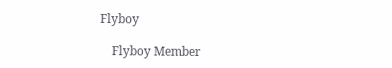Flyboy

    Flyboy Member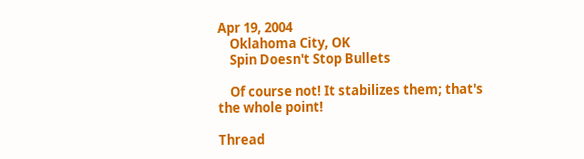Apr 19, 2004
    Oklahoma City, OK
    Spin Doesn't Stop Bullets

    Of course not! It stabilizes them; that's the whole point!

Thread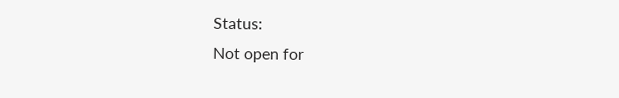Status:
Not open for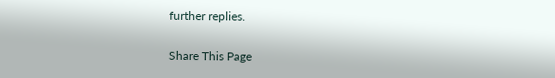further replies.

Share This Page